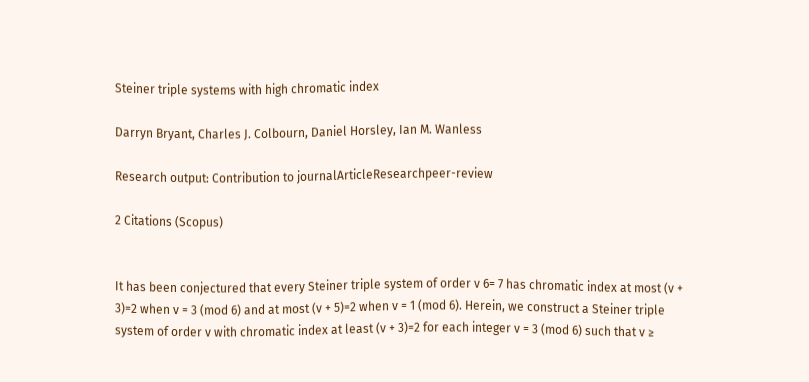Steiner triple systems with high chromatic index

Darryn Bryant, Charles J. Colbourn, Daniel Horsley, Ian M. Wanless

Research output: Contribution to journalArticleResearchpeer-review

2 Citations (Scopus)


It has been conjectured that every Steiner triple system of order v 6= 7 has chromatic index at most (v + 3)=2 when v = 3 (mod 6) and at most (v + 5)=2 when v = 1 (mod 6). Herein, we construct a Steiner triple system of order v with chromatic index at least (v + 3)=2 for each integer v = 3 (mod 6) such that v ≥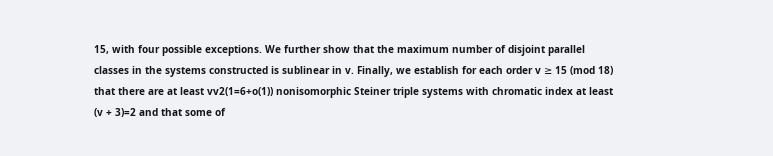15, with four possible exceptions. We further show that the maximum number of disjoint parallel classes in the systems constructed is sublinear in v. Finally, we establish for each order v ≥ 15 (mod 18) that there are at least vv2(1=6+o(1)) nonisomorphic Steiner triple systems with chromatic index at least (v + 3)=2 and that some of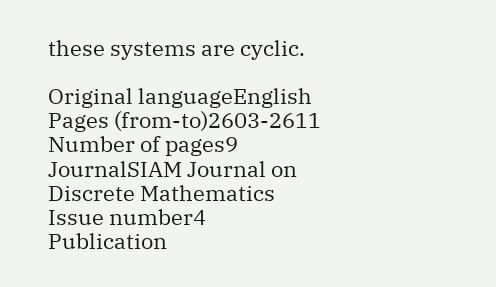these systems are cyclic.

Original languageEnglish
Pages (from-to)2603-2611
Number of pages9
JournalSIAM Journal on Discrete Mathematics
Issue number4
Publication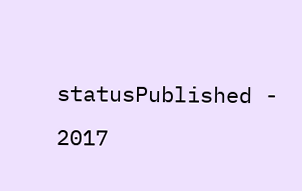statusPublished - 2017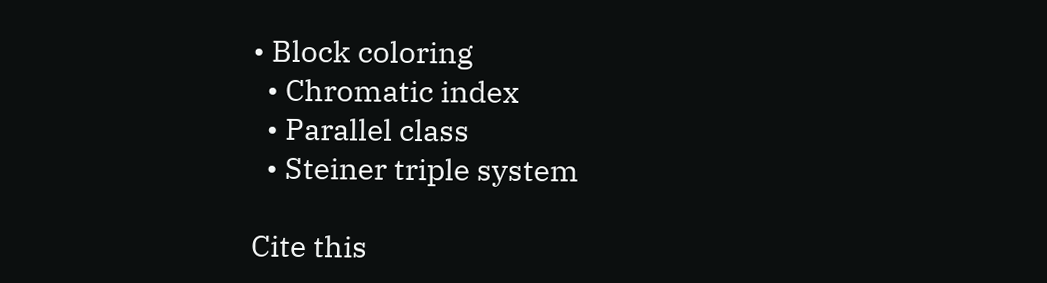• Block coloring
  • Chromatic index
  • Parallel class
  • Steiner triple system

Cite this